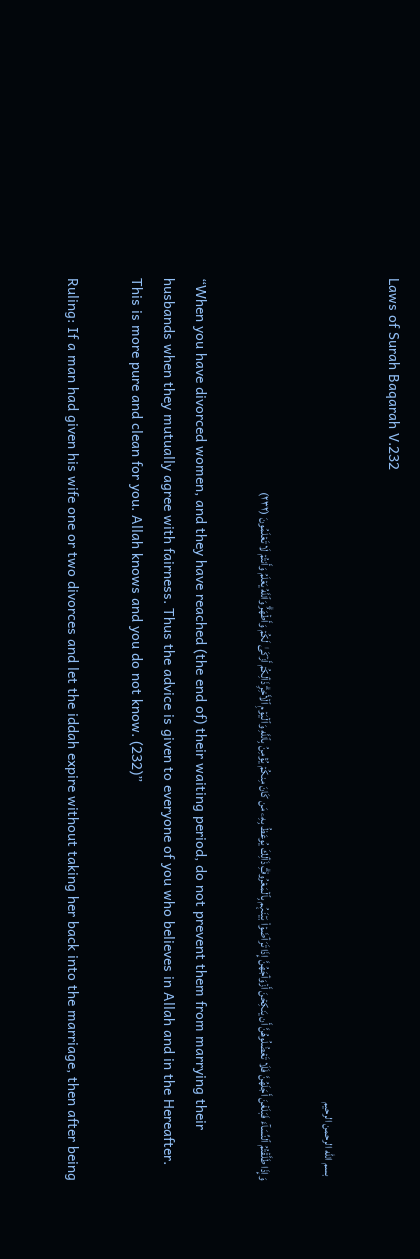Laws of Surah Baqarah V.232

  بسم الله الرحمن الرحيم

وَإِذَا طَلَّقۡتُمُ ٱلنِّسَآءَ فَبَلَغۡنَ أَجَلَهُنَّ فَلَا تَعۡضُلُوهُنَّ أَن يَنكِحۡنَ أَزۡوَٲجَهُنَّ إِذَا تَرَٲضَوۡاْ بَيۡنَہُم بِٱلۡمَعۡرُوفِ‌ۗ ذَٲلِكَ يُوعَظُ بِهِۦ مَن كَانَ مِنكُمۡ يُؤۡمِنُ بِٱللَّهِ وَٱلۡيَوۡمِ ٱلۡأَخِرِ‌ۗ ذَٲلِكُمۡ أَزۡكَىٰ لَكُمۡ وَأَطۡهَرُ‌ۗ وَٱللَّهُ يَعۡلَمُ وَأَنتُمۡ لَا تَعۡلَمُونَ (٢٣٢)

“When you have divorced women, and they have reached (the end of) their waiting period, do not prevent them from marrying their husbands when they mutually agree with fairness. Thus the advice is given to everyone of you who believes in Allah and in the Hereafter. This is more pure and clean for you. Allah knows and you do not know. (232)”

Ruling: If a man had given his wife one or two divorces and let the iddah expire without taking her back into the marriage, then after being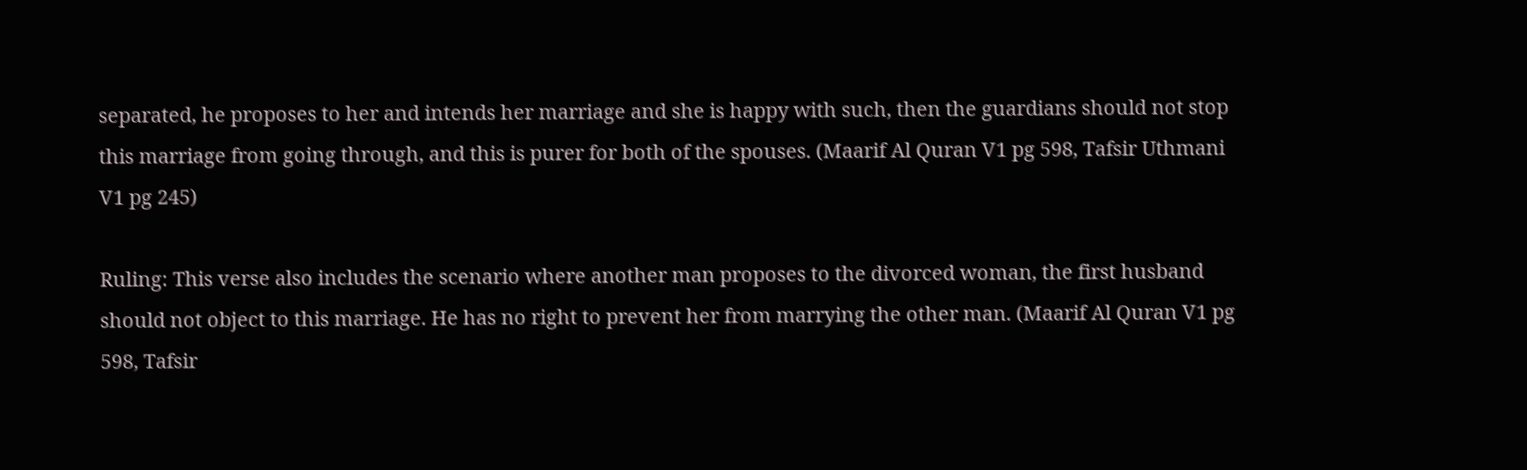separated, he proposes to her and intends her marriage and she is happy with such, then the guardians should not stop this marriage from going through, and this is purer for both of the spouses. (Maarif Al Quran V1 pg 598, Tafsir Uthmani V1 pg 245)

Ruling: This verse also includes the scenario where another man proposes to the divorced woman, the first husband should not object to this marriage. He has no right to prevent her from marrying the other man. (Maarif Al Quran V1 pg 598, Tafsir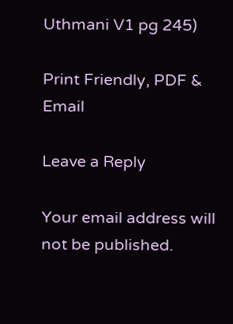Uthmani V1 pg 245)

Print Friendly, PDF & Email

Leave a Reply

Your email address will not be published.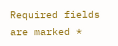Required fields are marked *